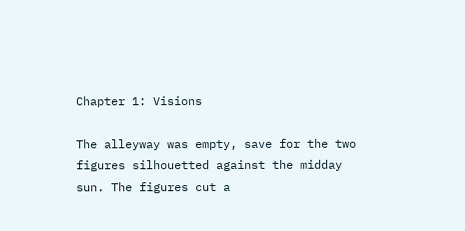Chapter 1: Visions

The alleyway was empty, save for the two figures silhouetted against the midday sun. The figures cut a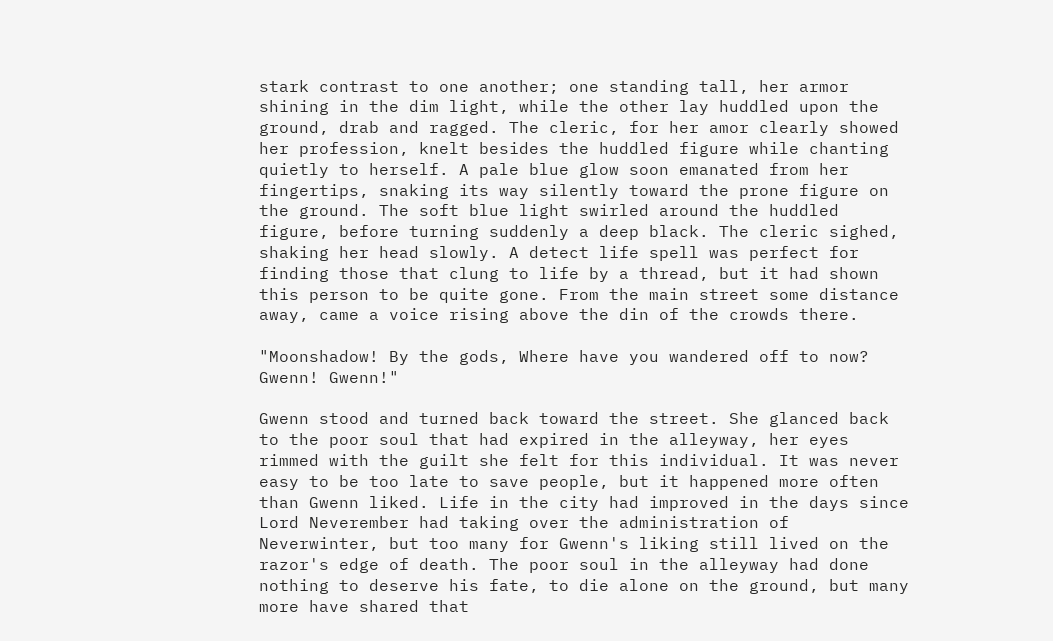stark contrast to one another; one standing tall, her armor shining in the dim light, while the other lay huddled upon the ground, drab and ragged. The cleric, for her amor clearly showed her profession, knelt besides the huddled figure while chanting quietly to herself. A pale blue glow soon emanated from her fingertips, snaking its way silently toward the prone figure on the ground. The soft blue light swirled around the huddled figure, before turning suddenly a deep black. The cleric sighed, shaking her head slowly. A detect life spell was perfect for finding those that clung to life by a thread, but it had shown this person to be quite gone. From the main street some distance away, came a voice rising above the din of the crowds there.

"Moonshadow! By the gods, Where have you wandered off to now? Gwenn! Gwenn!"

Gwenn stood and turned back toward the street. She glanced back to the poor soul that had expired in the alleyway, her eyes rimmed with the guilt she felt for this individual. It was never easy to be too late to save people, but it happened more often than Gwenn liked. Life in the city had improved in the days since Lord Neverember had taking over the administration of Neverwinter, but too many for Gwenn's liking still lived on the razor's edge of death. The poor soul in the alleyway had done nothing to deserve his fate, to die alone on the ground, but many more have shared that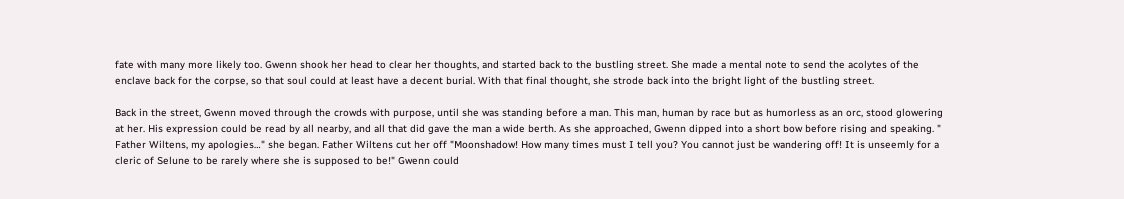fate with many more likely too. Gwenn shook her head to clear her thoughts, and started back to the bustling street. She made a mental note to send the acolytes of the enclave back for the corpse, so that soul could at least have a decent burial. With that final thought, she strode back into the bright light of the bustling street.

Back in the street, Gwenn moved through the crowds with purpose, until she was standing before a man. This man, human by race but as humorless as an orc, stood glowering at her. His expression could be read by all nearby, and all that did gave the man a wide berth. As she approached, Gwenn dipped into a short bow before rising and speaking. " Father Wiltens, my apologies…" she began. Father Wiltens cut her off "Moonshadow! How many times must I tell you? You cannot just be wandering off! It is unseemly for a cleric of Selune to be rarely where she is supposed to be!" Gwenn could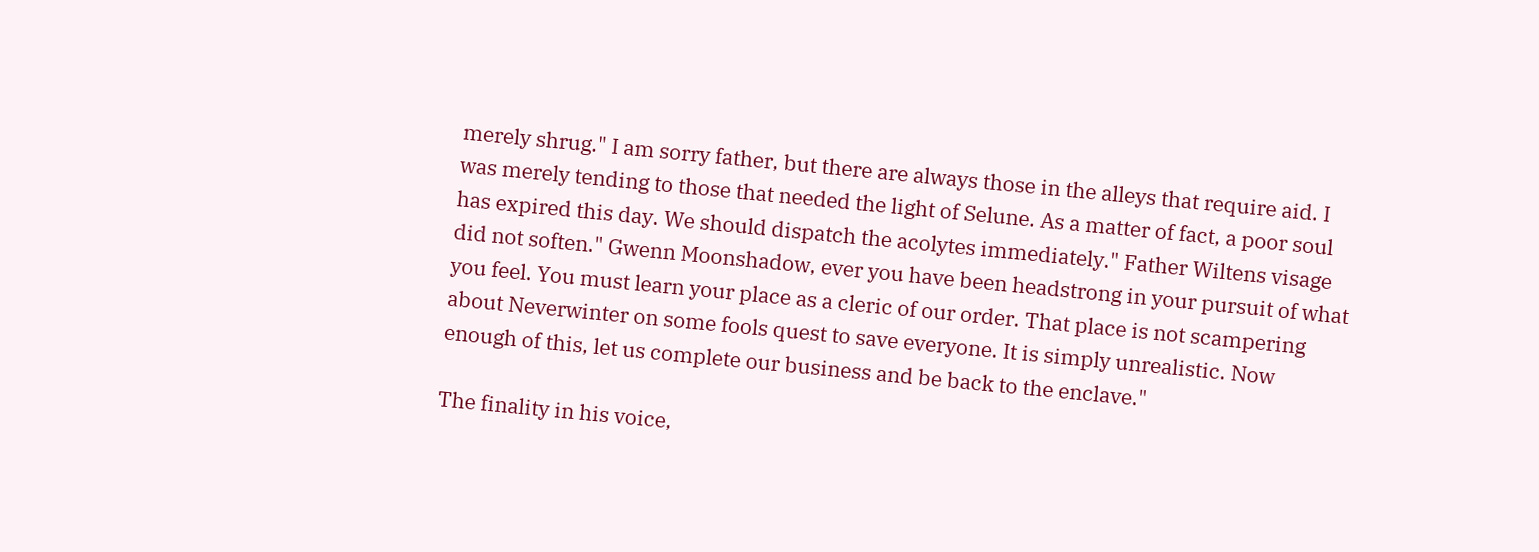merely shrug." I am sorry father, but there are always those in the alleys that require aid. I was merely tending to those that needed the light of Selune. As a matter of fact, a poor soul has expired this day. We should dispatch the acolytes immediately." Father Wiltens visage did not soften." Gwenn Moonshadow, ever you have been headstrong in your pursuit of what you feel. You must learn your place as a cleric of our order. That place is not scampering about Neverwinter on some fools quest to save everyone. It is simply unrealistic. Now enough of this, let us complete our business and be back to the enclave."

The finality in his voice,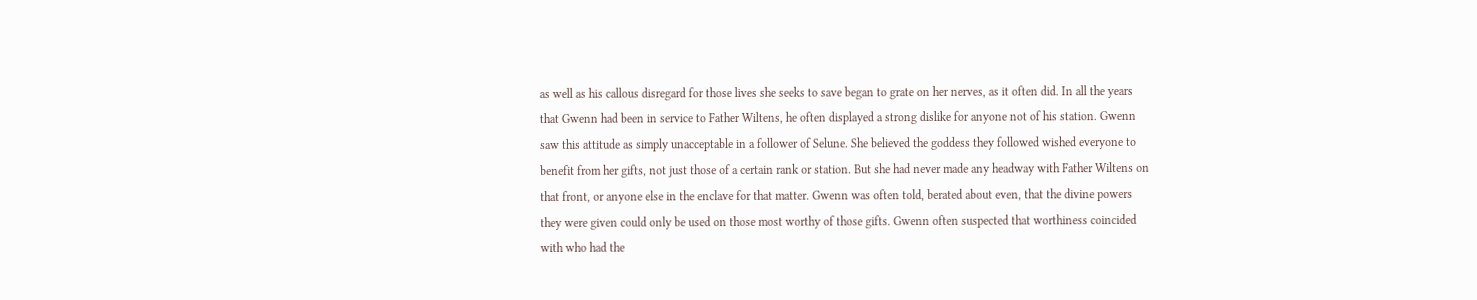as well as his callous disregard for those lives she seeks to save began to grate on her nerves, as it often did. In all the years that Gwenn had been in service to Father Wiltens, he often displayed a strong dislike for anyone not of his station. Gwenn saw this attitude as simply unacceptable in a follower of Selune. She believed the goddess they followed wished everyone to benefit from her gifts, not just those of a certain rank or station. But she had never made any headway with Father Wiltens on that front, or anyone else in the enclave for that matter. Gwenn was often told, berated about even, that the divine powers they were given could only be used on those most worthy of those gifts. Gwenn often suspected that worthiness coincided with who had the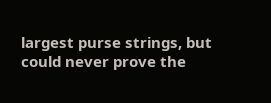largest purse strings, but could never prove the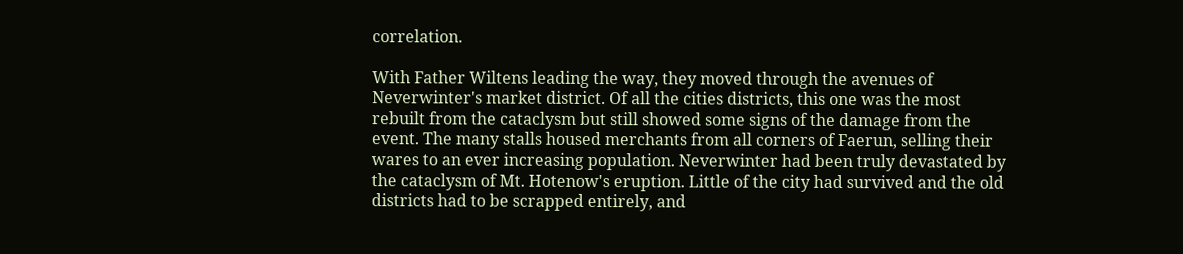correlation.

With Father Wiltens leading the way, they moved through the avenues of Neverwinter's market district. Of all the cities districts, this one was the most rebuilt from the cataclysm but still showed some signs of the damage from the event. The many stalls housed merchants from all corners of Faerun, selling their wares to an ever increasing population. Neverwinter had been truly devastated by the cataclysm of Mt. Hotenow's eruption. Little of the city had survived and the old districts had to be scrapped entirely, and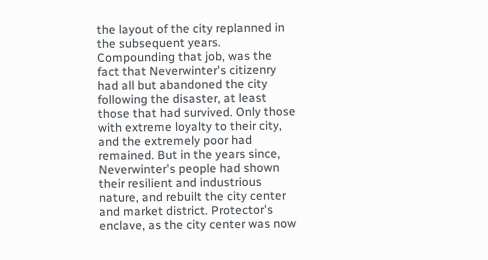the layout of the city replanned in the subsequent years. Compounding that job, was the fact that Neverwinter's citizenry had all but abandoned the city following the disaster, at least those that had survived. Only those with extreme loyalty to their city, and the extremely poor had remained. But in the years since, Neverwinter's people had shown their resilient and industrious nature, and rebuilt the city center and market district. Protector's enclave, as the city center was now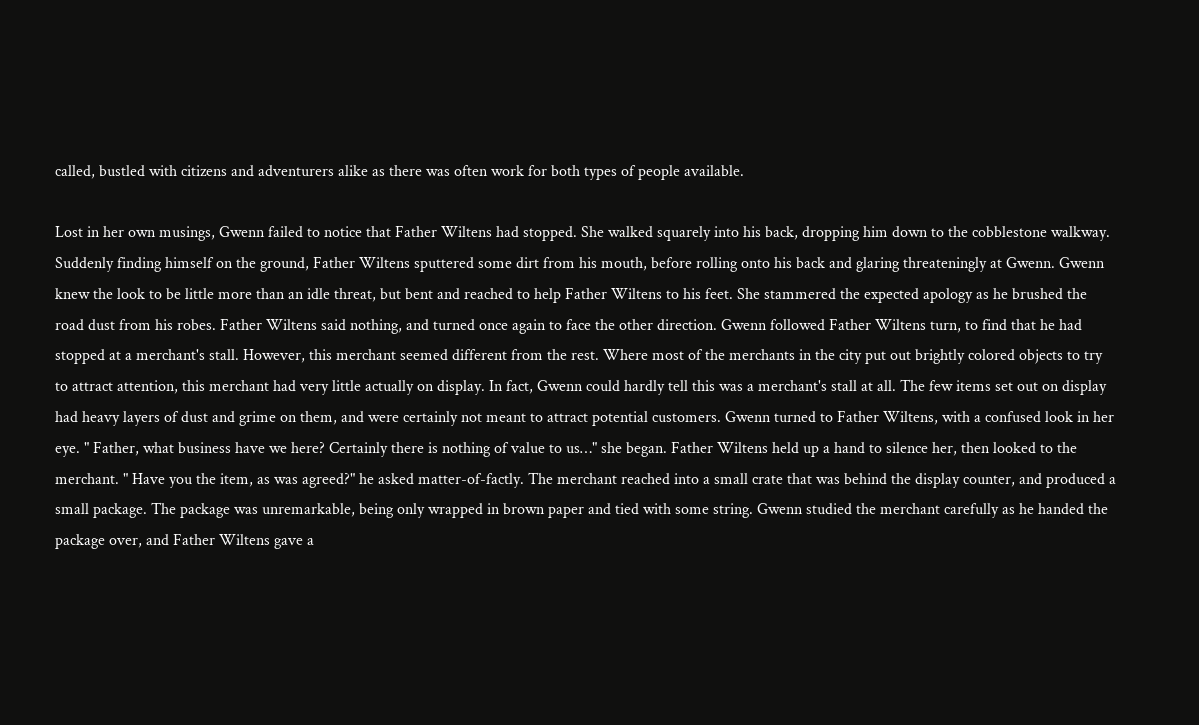called, bustled with citizens and adventurers alike as there was often work for both types of people available.

Lost in her own musings, Gwenn failed to notice that Father Wiltens had stopped. She walked squarely into his back, dropping him down to the cobblestone walkway. Suddenly finding himself on the ground, Father Wiltens sputtered some dirt from his mouth, before rolling onto his back and glaring threateningly at Gwenn. Gwenn knew the look to be little more than an idle threat, but bent and reached to help Father Wiltens to his feet. She stammered the expected apology as he brushed the road dust from his robes. Father Wiltens said nothing, and turned once again to face the other direction. Gwenn followed Father Wiltens turn, to find that he had stopped at a merchant's stall. However, this merchant seemed different from the rest. Where most of the merchants in the city put out brightly colored objects to try to attract attention, this merchant had very little actually on display. In fact, Gwenn could hardly tell this was a merchant's stall at all. The few items set out on display had heavy layers of dust and grime on them, and were certainly not meant to attract potential customers. Gwenn turned to Father Wiltens, with a confused look in her eye. " Father, what business have we here? Certainly there is nothing of value to us…" she began. Father Wiltens held up a hand to silence her, then looked to the merchant. " Have you the item, as was agreed?" he asked matter-of-factly. The merchant reached into a small crate that was behind the display counter, and produced a small package. The package was unremarkable, being only wrapped in brown paper and tied with some string. Gwenn studied the merchant carefully as he handed the package over, and Father Wiltens gave a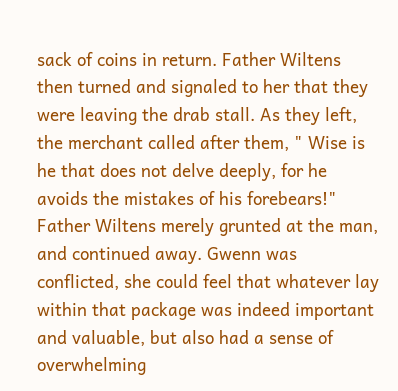sack of coins in return. Father Wiltens then turned and signaled to her that they were leaving the drab stall. As they left, the merchant called after them, " Wise is he that does not delve deeply, for he avoids the mistakes of his forebears!" Father Wiltens merely grunted at the man, and continued away. Gwenn was conflicted, she could feel that whatever lay within that package was indeed important and valuable, but also had a sense of overwhelming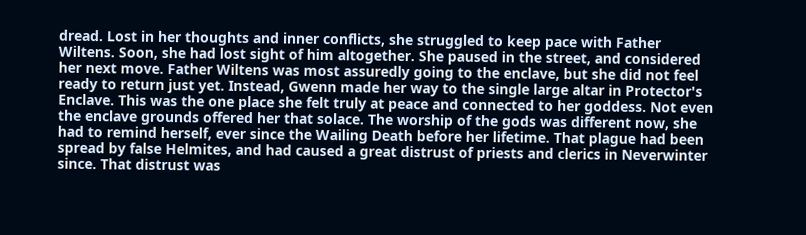dread. Lost in her thoughts and inner conflicts, she struggled to keep pace with Father Wiltens. Soon, she had lost sight of him altogether. She paused in the street, and considered her next move. Father Wiltens was most assuredly going to the enclave, but she did not feel ready to return just yet. Instead, Gwenn made her way to the single large altar in Protector's Enclave. This was the one place she felt truly at peace and connected to her goddess. Not even the enclave grounds offered her that solace. The worship of the gods was different now, she had to remind herself, ever since the Wailing Death before her lifetime. That plague had been spread by false Helmites, and had caused a great distrust of priests and clerics in Neverwinter since. That distrust was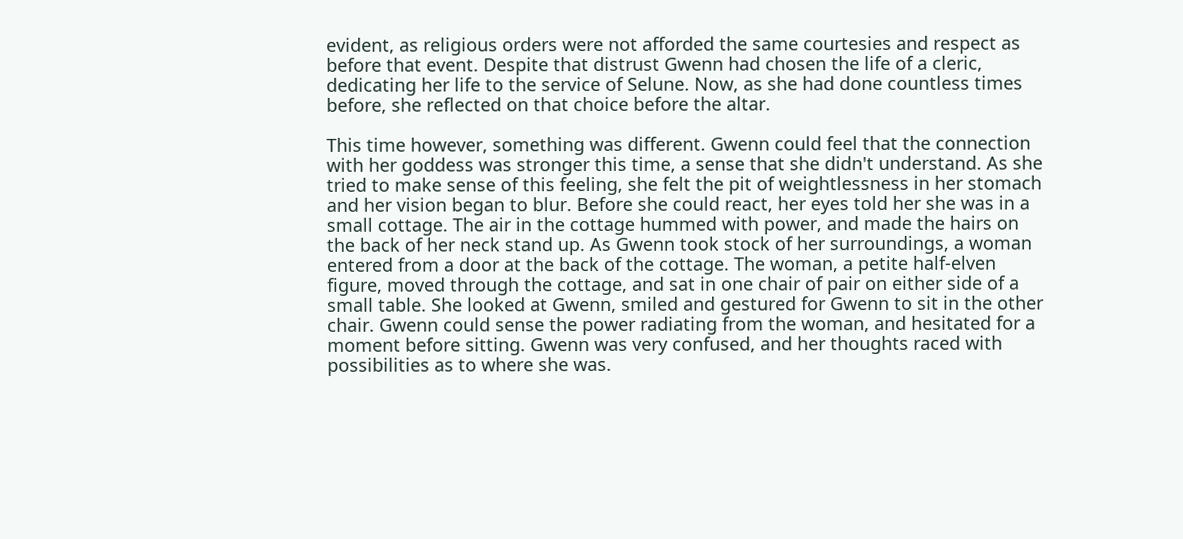evident, as religious orders were not afforded the same courtesies and respect as before that event. Despite that distrust Gwenn had chosen the life of a cleric, dedicating her life to the service of Selune. Now, as she had done countless times before, she reflected on that choice before the altar.

This time however, something was different. Gwenn could feel that the connection with her goddess was stronger this time, a sense that she didn't understand. As she tried to make sense of this feeling, she felt the pit of weightlessness in her stomach and her vision began to blur. Before she could react, her eyes told her she was in a small cottage. The air in the cottage hummed with power, and made the hairs on the back of her neck stand up. As Gwenn took stock of her surroundings, a woman entered from a door at the back of the cottage. The woman, a petite half-elven figure, moved through the cottage, and sat in one chair of pair on either side of a small table. She looked at Gwenn, smiled and gestured for Gwenn to sit in the other chair. Gwenn could sense the power radiating from the woman, and hesitated for a moment before sitting. Gwenn was very confused, and her thoughts raced with possibilities as to where she was.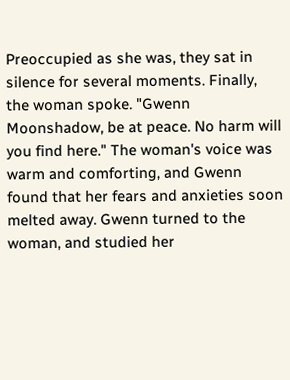Preoccupied as she was, they sat in silence for several moments. Finally, the woman spoke. "Gwenn Moonshadow, be at peace. No harm will you find here." The woman's voice was warm and comforting, and Gwenn found that her fears and anxieties soon melted away. Gwenn turned to the woman, and studied her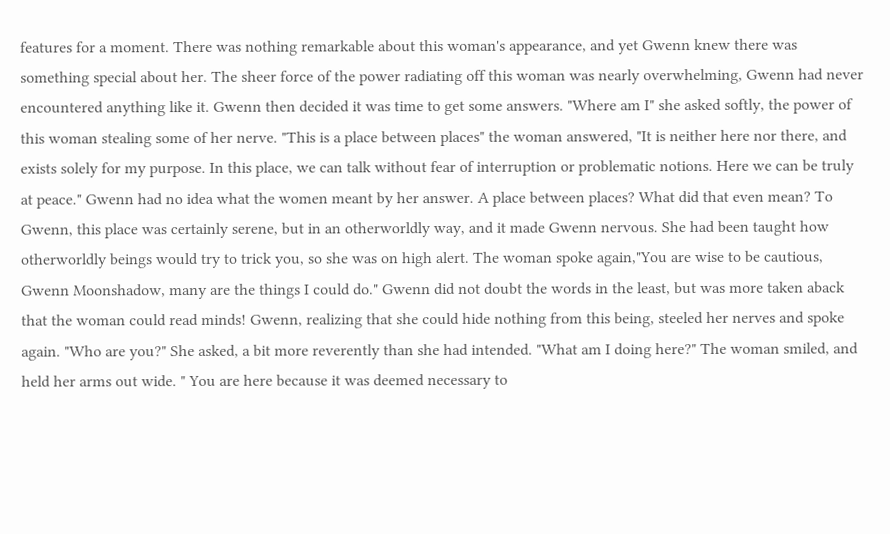features for a moment. There was nothing remarkable about this woman's appearance, and yet Gwenn knew there was something special about her. The sheer force of the power radiating off this woman was nearly overwhelming, Gwenn had never encountered anything like it. Gwenn then decided it was time to get some answers. "Where am I" she asked softly, the power of this woman stealing some of her nerve. "This is a place between places" the woman answered, "It is neither here nor there, and exists solely for my purpose. In this place, we can talk without fear of interruption or problematic notions. Here we can be truly at peace." Gwenn had no idea what the women meant by her answer. A place between places? What did that even mean? To Gwenn, this place was certainly serene, but in an otherworldly way, and it made Gwenn nervous. She had been taught how otherworldly beings would try to trick you, so she was on high alert. The woman spoke again,"You are wise to be cautious, Gwenn Moonshadow, many are the things I could do." Gwenn did not doubt the words in the least, but was more taken aback that the woman could read minds! Gwenn, realizing that she could hide nothing from this being, steeled her nerves and spoke again. "Who are you?" She asked, a bit more reverently than she had intended. "What am I doing here?" The woman smiled, and held her arms out wide. " You are here because it was deemed necessary to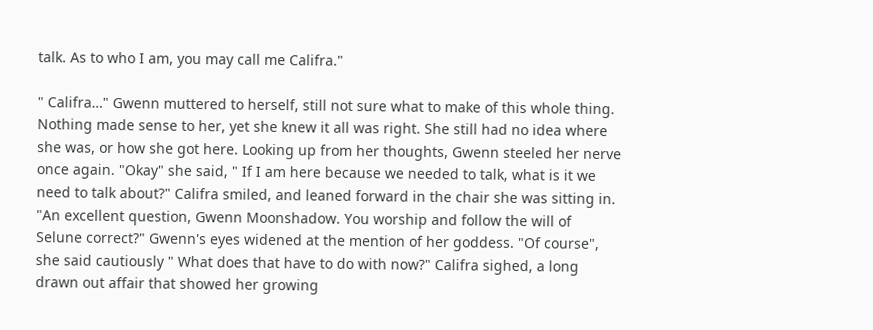talk. As to who I am, you may call me Califra."

" Califra…" Gwenn muttered to herself, still not sure what to make of this whole thing. Nothing made sense to her, yet she knew it all was right. She still had no idea where she was, or how she got here. Looking up from her thoughts, Gwenn steeled her nerve once again. "Okay" she said, " If I am here because we needed to talk, what is it we need to talk about?" Califra smiled, and leaned forward in the chair she was sitting in. "An excellent question, Gwenn Moonshadow. You worship and follow the will of Selune correct?" Gwenn's eyes widened at the mention of her goddess. "Of course", she said cautiously " What does that have to do with now?" Califra sighed, a long drawn out affair that showed her growing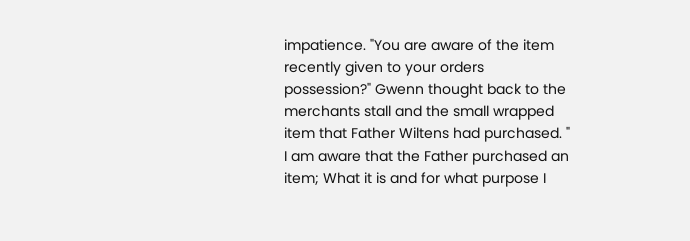impatience. "You are aware of the item recently given to your orders possession?" Gwenn thought back to the merchants stall and the small wrapped item that Father Wiltens had purchased. " I am aware that the Father purchased an item; What it is and for what purpose I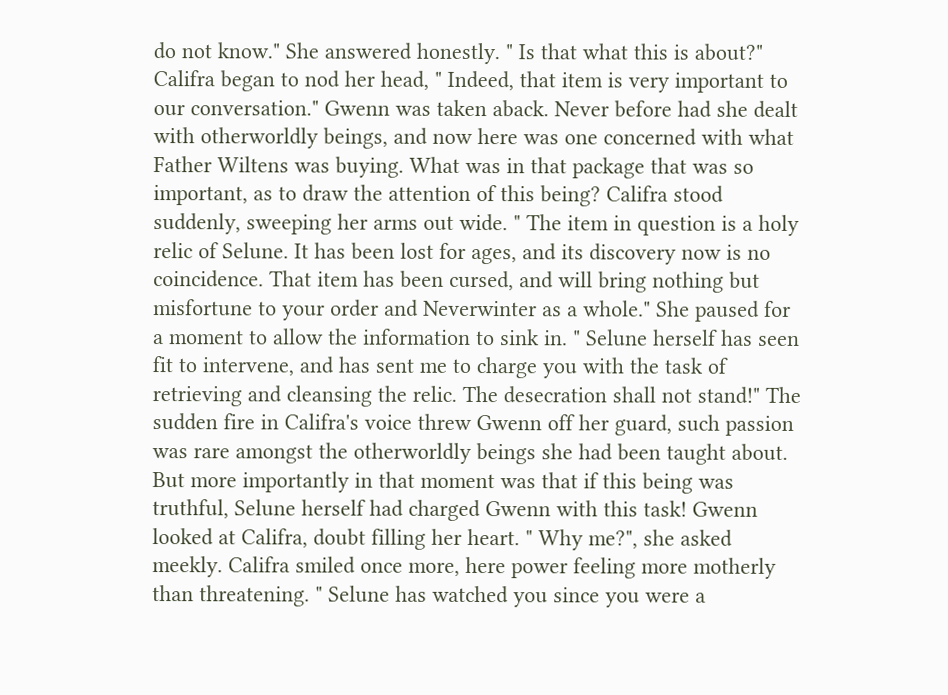do not know." She answered honestly. " Is that what this is about?" Califra began to nod her head, " Indeed, that item is very important to our conversation." Gwenn was taken aback. Never before had she dealt with otherworldly beings, and now here was one concerned with what Father Wiltens was buying. What was in that package that was so important, as to draw the attention of this being? Califra stood suddenly, sweeping her arms out wide. " The item in question is a holy relic of Selune. It has been lost for ages, and its discovery now is no coincidence. That item has been cursed, and will bring nothing but misfortune to your order and Neverwinter as a whole." She paused for a moment to allow the information to sink in. " Selune herself has seen fit to intervene, and has sent me to charge you with the task of retrieving and cleansing the relic. The desecration shall not stand!" The sudden fire in Califra's voice threw Gwenn off her guard, such passion was rare amongst the otherworldly beings she had been taught about. But more importantly in that moment was that if this being was truthful, Selune herself had charged Gwenn with this task! Gwenn looked at Califra, doubt filling her heart. " Why me?", she asked meekly. Califra smiled once more, here power feeling more motherly than threatening. " Selune has watched you since you were a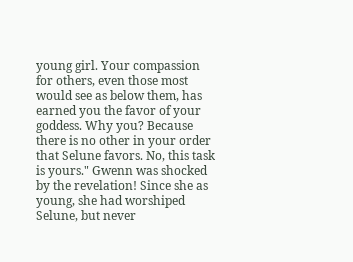young girl. Your compassion for others, even those most would see as below them, has earned you the favor of your goddess. Why you? Because there is no other in your order that Selune favors. No, this task is yours." Gwenn was shocked by the revelation! Since she as young, she had worshiped Selune, but never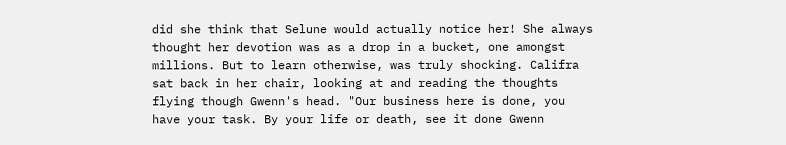did she think that Selune would actually notice her! She always thought her devotion was as a drop in a bucket, one amongst millions. But to learn otherwise, was truly shocking. Califra sat back in her chair, looking at and reading the thoughts flying though Gwenn's head. "Our business here is done, you have your task. By your life or death, see it done Gwenn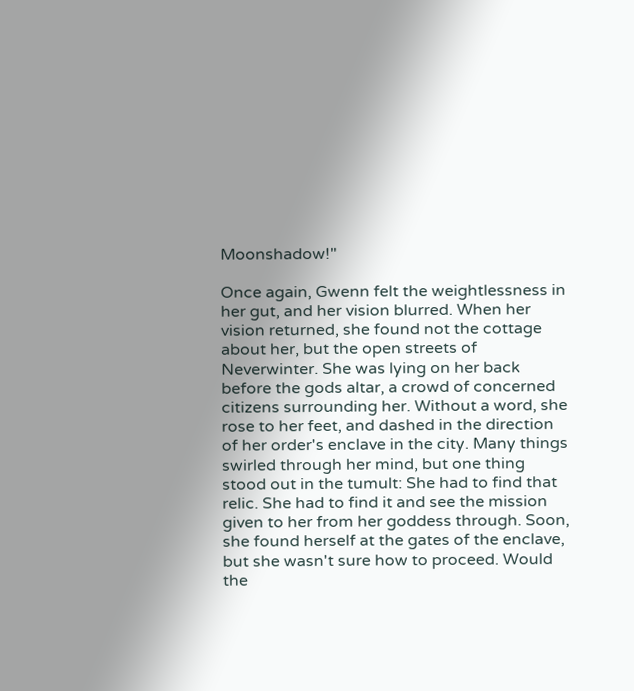Moonshadow!"

Once again, Gwenn felt the weightlessness in her gut, and her vision blurred. When her vision returned, she found not the cottage about her, but the open streets of Neverwinter. She was lying on her back before the gods altar, a crowd of concerned citizens surrounding her. Without a word, she rose to her feet, and dashed in the direction of her order's enclave in the city. Many things swirled through her mind, but one thing stood out in the tumult: She had to find that relic. She had to find it and see the mission given to her from her goddess through. Soon, she found herself at the gates of the enclave, but she wasn't sure how to proceed. Would the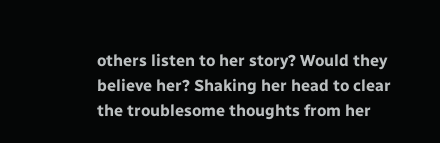others listen to her story? Would they believe her? Shaking her head to clear the troublesome thoughts from her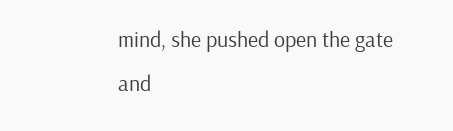mind, she pushed open the gate and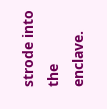strode into the enclave.